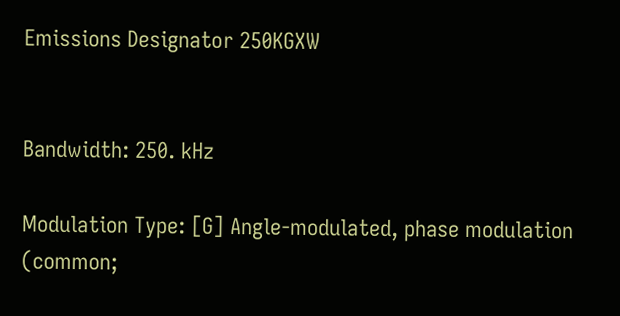Emissions Designator 250KGXW


Bandwidth: 250. kHz

Modulation Type: [G] Angle-modulated, phase modulation (common;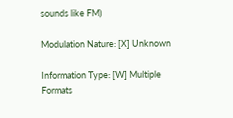sounds like FM)

Modulation Nature: [X] Unknown

Information Type: [W] Multiple Formats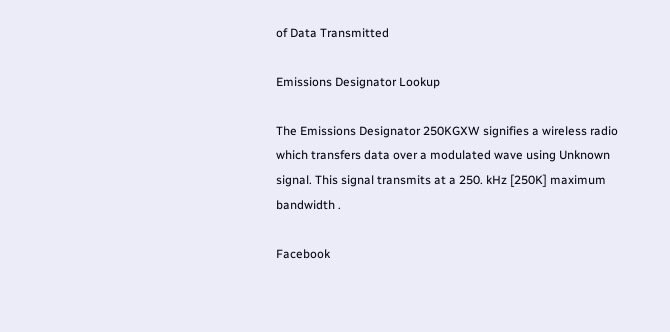of Data Transmitted

Emissions Designator Lookup

The Emissions Designator 250KGXW signifies a wireless radio which transfers data over a modulated wave using Unknown signal. This signal transmits at a 250. kHz [250K] maximum bandwidth .

Facebook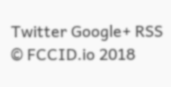Twitter Google+ RSS © FCCID.io 2018